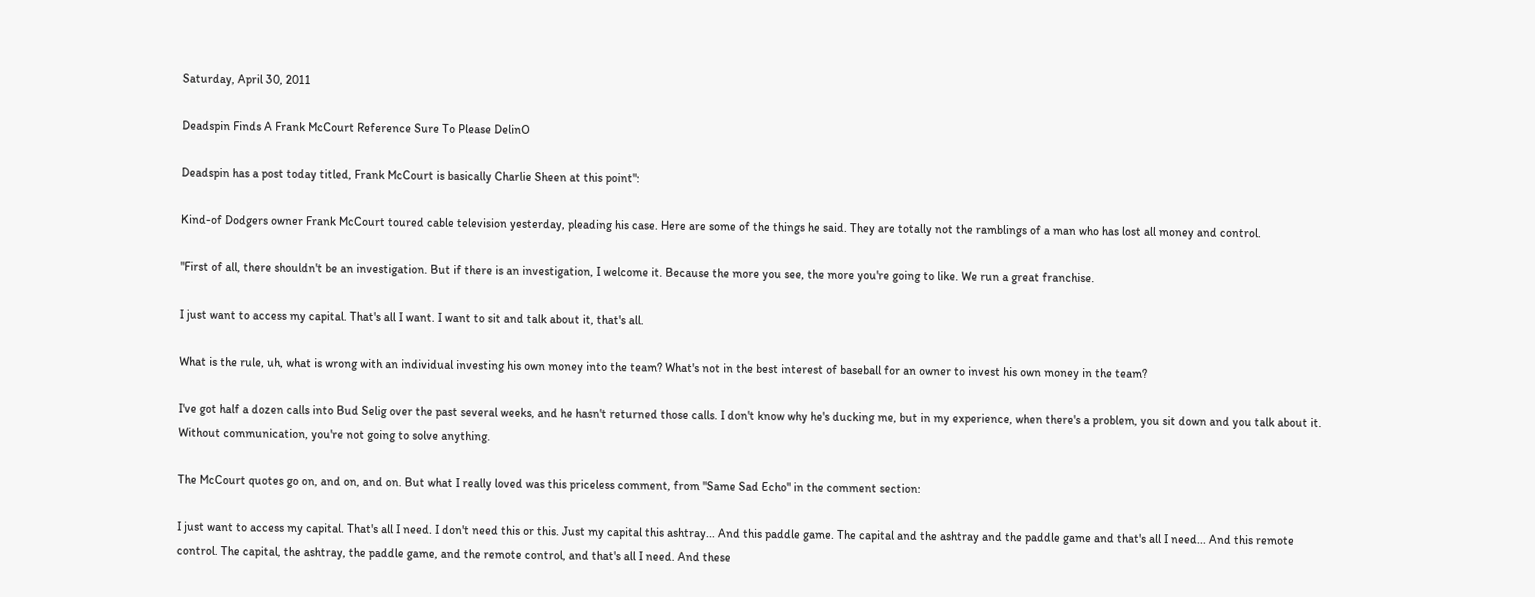Saturday, April 30, 2011

Deadspin Finds A Frank McCourt Reference Sure To Please DelinO

Deadspin has a post today titled, Frank McCourt is basically Charlie Sheen at this point":

Kind-of Dodgers owner Frank McCourt toured cable television yesterday, pleading his case. Here are some of the things he said. They are totally not the ramblings of a man who has lost all money and control.

"First of all, there shouldn't be an investigation. But if there is an investigation, I welcome it. Because the more you see, the more you're going to like. We run a great franchise.

I just want to access my capital. That's all I want. I want to sit and talk about it, that's all.

What is the rule, uh, what is wrong with an individual investing his own money into the team? What's not in the best interest of baseball for an owner to invest his own money in the team?

I've got half a dozen calls into Bud Selig over the past several weeks, and he hasn't returned those calls. I don't know why he's ducking me, but in my experience, when there's a problem, you sit down and you talk about it. Without communication, you're not going to solve anything.

The McCourt quotes go on, and on, and on. But what I really loved was this priceless comment, from "Same Sad Echo" in the comment section:

I just want to access my capital. That's all I need. I don't need this or this. Just my capital this ashtray... And this paddle game. The capital and the ashtray and the paddle game and that's all I need... And this remote control. The capital, the ashtray, the paddle game, and the remote control, and that's all I need. And these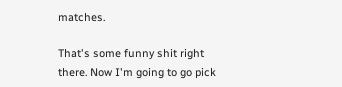matches.

That's some funny shit right there. Now I'm going to go pick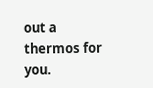out a thermos for you.